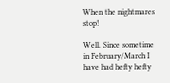When the nightmares stop!

Well. Since sometime in February/March I have had hefty hefty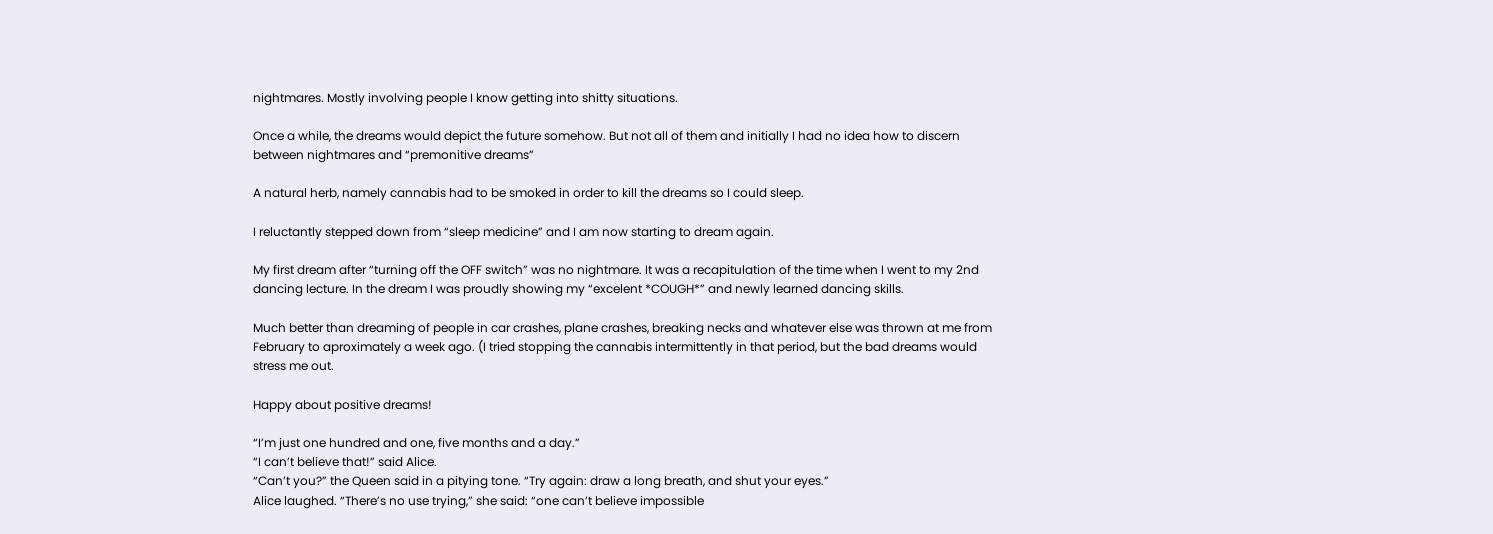nightmares. Mostly involving people I know getting into shitty situations.

Once a while, the dreams would depict the future somehow. But not all of them and initially I had no idea how to discern between nightmares and “premonitive dreams”

A natural herb, namely cannabis had to be smoked in order to kill the dreams so I could sleep.

I reluctantly stepped down from “sleep medicine” and I am now starting to dream again.

My first dream after “turning off the OFF switch” was no nightmare. It was a recapitulation of the time when I went to my 2nd dancing lecture. In the dream I was proudly showing my “excelent *COUGH*” and newly learned dancing skills.

Much better than dreaming of people in car crashes, plane crashes, breaking necks and whatever else was thrown at me from February to aproximately a week ago. (I tried stopping the cannabis intermittently in that period, but the bad dreams would stress me out.

Happy about positive dreams!

“I’m just one hundred and one, five months and a day.”
“I can’t believe that!” said Alice.
“Can’t you?” the Queen said in a pitying tone. “Try again: draw a long breath, and shut your eyes.”
Alice laughed. “There’s no use trying,” she said: “one can’t believe impossible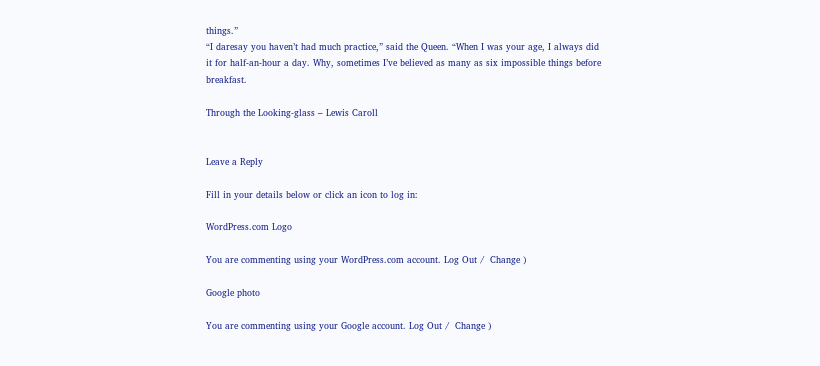things.”
“I daresay you haven’t had much practice,” said the Queen. “When I was your age, I always did it for half-an-hour a day. Why, sometimes I’ve believed as many as six impossible things before breakfast.

Through the Looking-glass – Lewis Caroll


Leave a Reply

Fill in your details below or click an icon to log in:

WordPress.com Logo

You are commenting using your WordPress.com account. Log Out /  Change )

Google photo

You are commenting using your Google account. Log Out /  Change )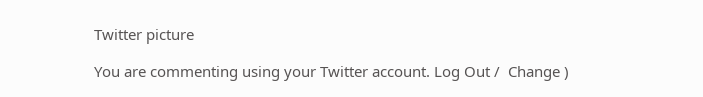Twitter picture

You are commenting using your Twitter account. Log Out /  Change )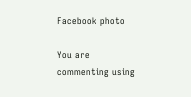Facebook photo

You are commenting using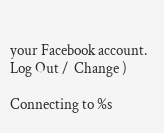your Facebook account. Log Out /  Change )

Connecting to %s